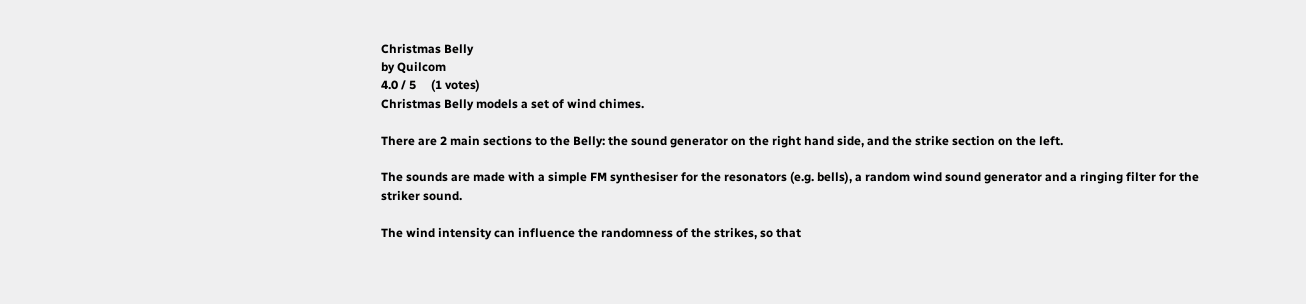Christmas Belly
by Quilcom
4.0 / 5     (1 votes)
Christmas Belly models a set of wind chimes.

There are 2 main sections to the Belly: the sound generator on the right hand side, and the strike section on the left.

The sounds are made with a simple FM synthesiser for the resonators (e.g. bells), a random wind sound generator and a ringing filter for the striker sound.

The wind intensity can influence the randomness of the strikes, so that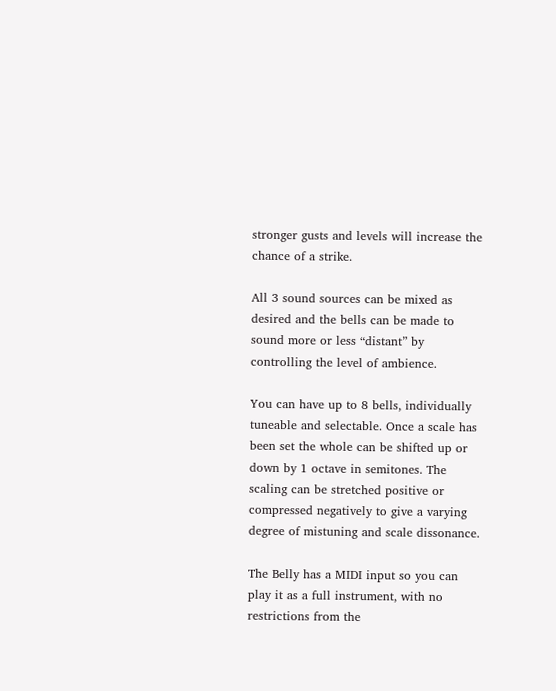stronger gusts and levels will increase the chance of a strike.

All 3 sound sources can be mixed as desired and the bells can be made to sound more or less “distant” by controlling the level of ambience.

You can have up to 8 bells, individually tuneable and selectable. Once a scale has been set the whole can be shifted up or down by 1 octave in semitones. The scaling can be stretched positive or compressed negatively to give a varying degree of mistuning and scale dissonance.

The Belly has a MIDI input so you can play it as a full instrument, with no restrictions from the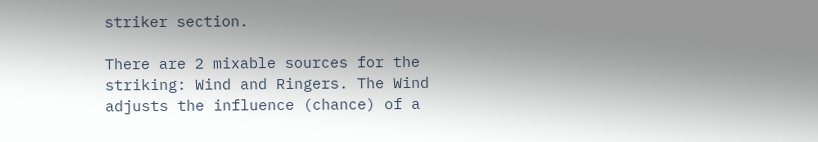striker section.

There are 2 mixable sources for the striking: Wind and Ringers. The Wind adjusts the influence (chance) of a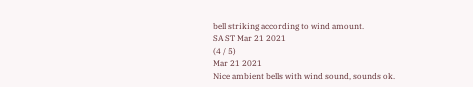bell striking according to wind amount.
SA ST Mar 21 2021
(4 / 5)
Mar 21 2021
Nice ambient bells with wind sound, sounds ok.